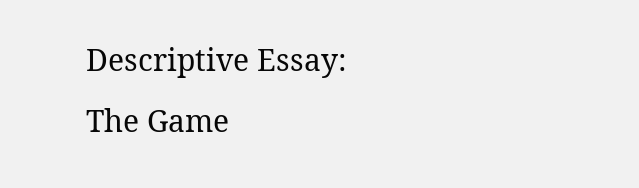Descriptive Essay: The Game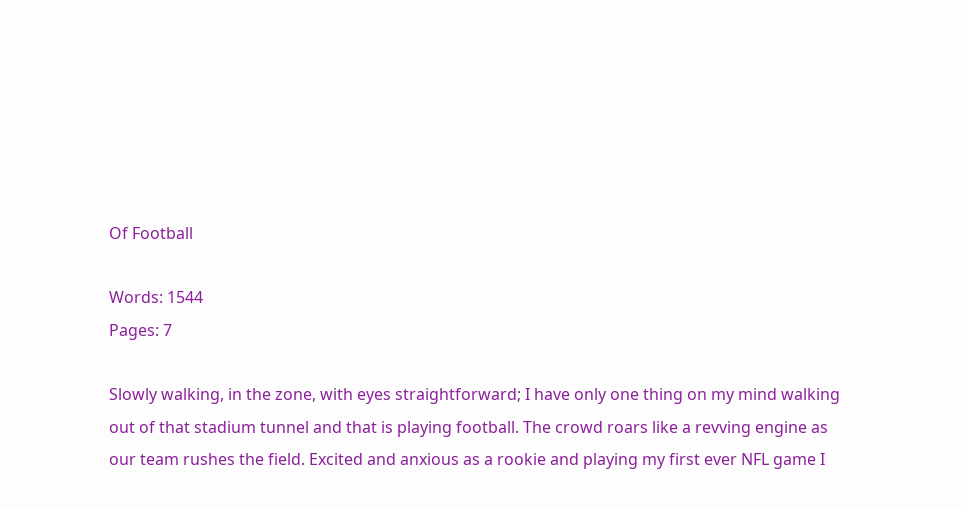Of Football

Words: 1544
Pages: 7

Slowly walking, in the zone, with eyes straightforward; I have only one thing on my mind walking out of that stadium tunnel and that is playing football. The crowd roars like a revving engine as our team rushes the field. Excited and anxious as a rookie and playing my first ever NFL game I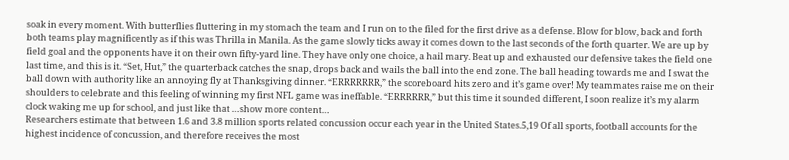soak in every moment. With butterflies fluttering in my stomach the team and I run on to the filed for the first drive as a defense. Blow for blow, back and forth both teams play magnificently as if this was Thrilla in Manila. As the game slowly ticks away it comes down to the last seconds of the forth quarter. We are up by field goal and the opponents have it on their own fifty-yard line. They have only one choice, a hail mary. Beat up and exhausted our defensive takes the field one last time, and this is it. “Set, Hut,” the quarterback catches the snap, drops back and wails the ball into the end zone. The ball heading towards me and I swat the ball down with authority like an annoying fly at Thanksgiving dinner. “ERRRRRRR,” the scoreboard hits zero and it’s game over! My teammates raise me on their shoulders to celebrate and this feeling of winning my first NFL game was ineffable. “ERRRRRR,” but this time it sounded different, I soon realize it’s my alarm clock waking me up for school, and just like that …show more content…
Researchers estimate that between 1.6 and 3.8 million sports related concussion occur each year in the United States.5,19 Of all sports, football accounts for the highest incidence of concussion, and therefore receives the most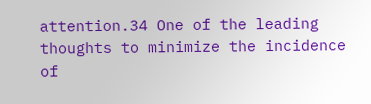attention.34 One of the leading thoughts to minimize the incidence of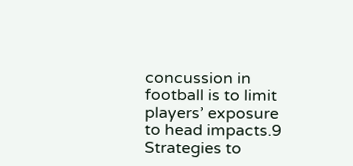concussion in football is to limit players’ exposure to head impacts.9 Strategies to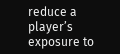reduce a player’s exposure to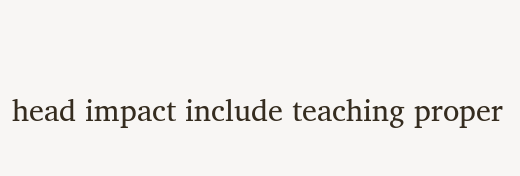head impact include teaching proper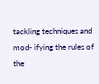tackling techniques and mod- ifying the rules of the